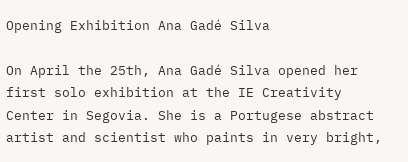Opening Exhibition Ana Gadé Silva

On April the 25th, Ana Gadé Silva opened her first solo exhibition at the IE Creativity Center in Segovia. She is a Portugese abstract artist and scientist who paints in very bright,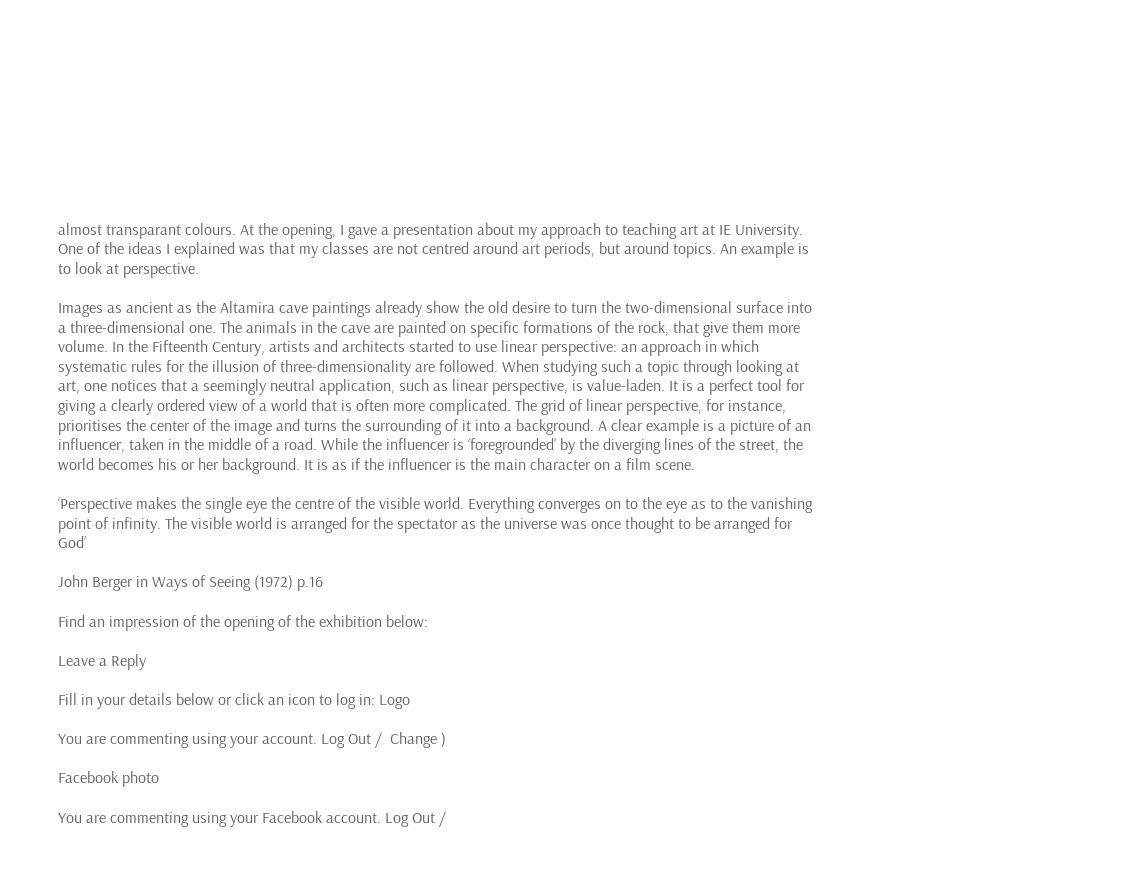almost transparant colours. At the opening, I gave a presentation about my approach to teaching art at IE University. One of the ideas I explained was that my classes are not centred around art periods, but around topics. An example is to look at perspective.

Images as ancient as the Altamira cave paintings already show the old desire to turn the two-dimensional surface into a three-dimensional one. The animals in the cave are painted on specific formations of the rock, that give them more volume. In the Fifteenth Century, artists and architects started to use linear perspective: an approach in which systematic rules for the illusion of three-dimensionality are followed. When studying such a topic through looking at art, one notices that a seemingly neutral application, such as linear perspective, is value-laden. It is a perfect tool for giving a clearly ordered view of a world that is often more complicated. The grid of linear perspective, for instance, prioritises the center of the image and turns the surrounding of it into a background. A clear example is a picture of an influencer, taken in the middle of a road. While the influencer is ‘foregrounded’ by the diverging lines of the street, the world becomes his or her background. It is as if the influencer is the main character on a film scene.

‘Perspective makes the single eye the centre of the visible world. Everything converges on to the eye as to the vanishing point of infinity. The visible world is arranged for the spectator as the universe was once thought to be arranged for God’

John Berger in Ways of Seeing (1972) p.16

Find an impression of the opening of the exhibition below:

Leave a Reply

Fill in your details below or click an icon to log in: Logo

You are commenting using your account. Log Out /  Change )

Facebook photo

You are commenting using your Facebook account. Log Out /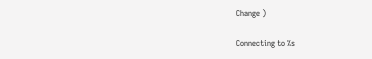Change )

Connecting to %s